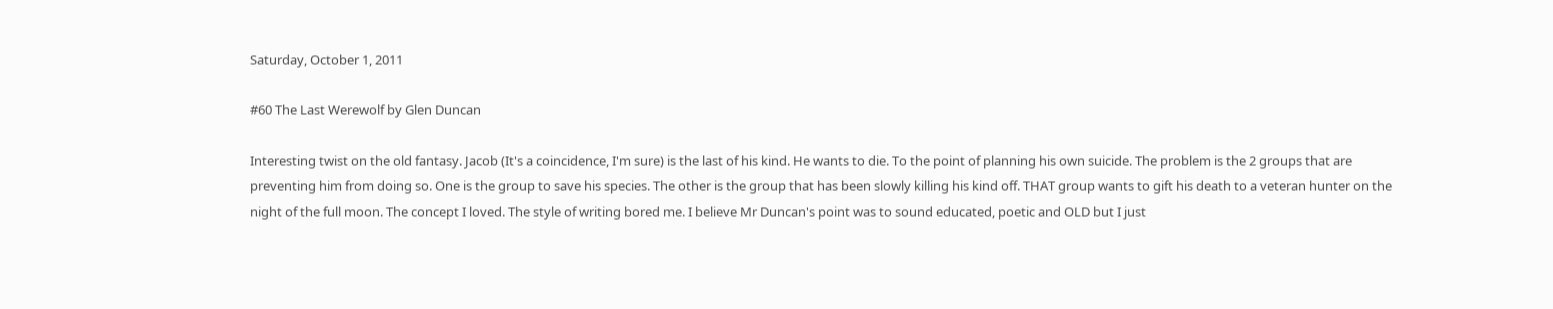Saturday, October 1, 2011

#60 The Last Werewolf by Glen Duncan

Interesting twist on the old fantasy. Jacob (It's a coincidence, I'm sure) is the last of his kind. He wants to die. To the point of planning his own suicide. The problem is the 2 groups that are preventing him from doing so. One is the group to save his species. The other is the group that has been slowly killing his kind off. THAT group wants to gift his death to a veteran hunter on the night of the full moon. The concept I loved. The style of writing bored me. I believe Mr Duncan's point was to sound educated, poetic and OLD but I just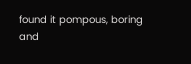found it pompous, boring and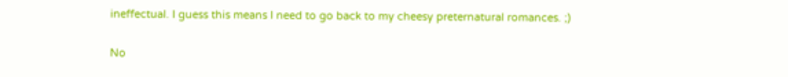ineffectual. I guess this means I need to go back to my cheesy preternatural romances. ;)

No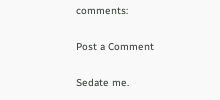comments:

Post a Comment

Sedate me.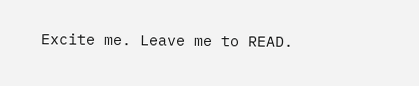Excite me. Leave me to READ.